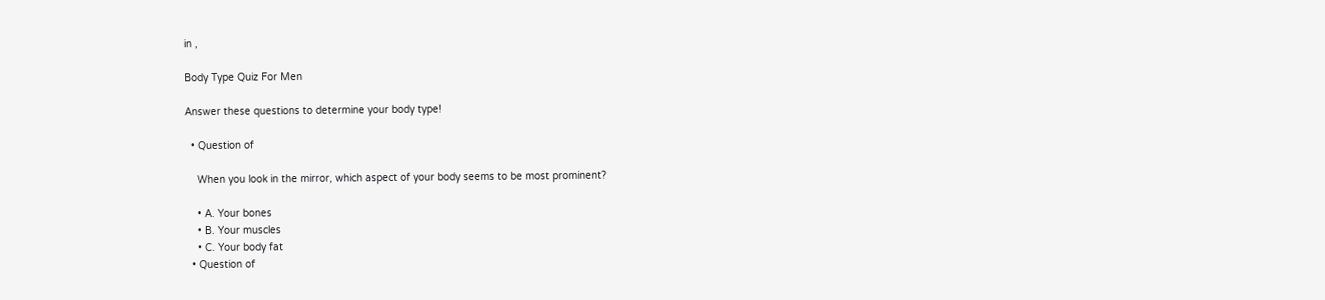in ,

Body Type Quiz For Men

Answer these questions to determine your body type!

  • Question of

    When you look in the mirror, which aspect of your body seems to be most prominent?

    • A. Your bones
    • B. Your muscles
    • C. Your body fat
  • Question of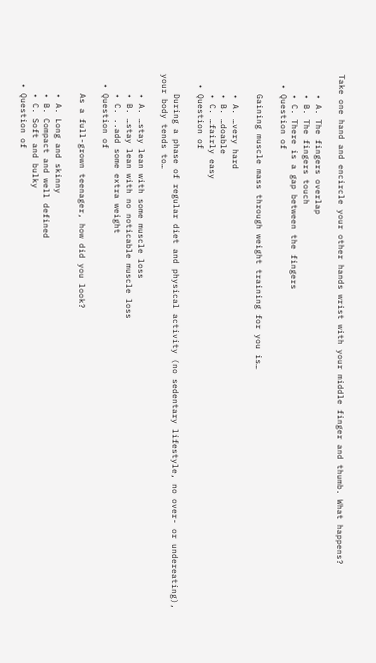Take one hand and encircle your other hands wrist with your middle finger and thumb. What happens?

    • A. The fingers overlap
    • B. The fingers touch
    • C. There is a gap between the fingers
  • Question of

    Gaining muscle mass through weight training for you is…

    • A. …very hard
    • B. …doable
    • C. …fairly easy
  • Question of

    During a phase of regular diet and physical activity (no sedentary lifestyle, no over- or undereating), your body tends to…

    • A. …stay lean with some muscle loss
    • B. …stay lean with no noticable muscle loss
    • C. ..add some extra weight
  • Question of

    As a full-grown teenager, how did you look?

    • A. Long and skinny
    • B. Compact and well defined
    • C. Soft and bulky
  • Question of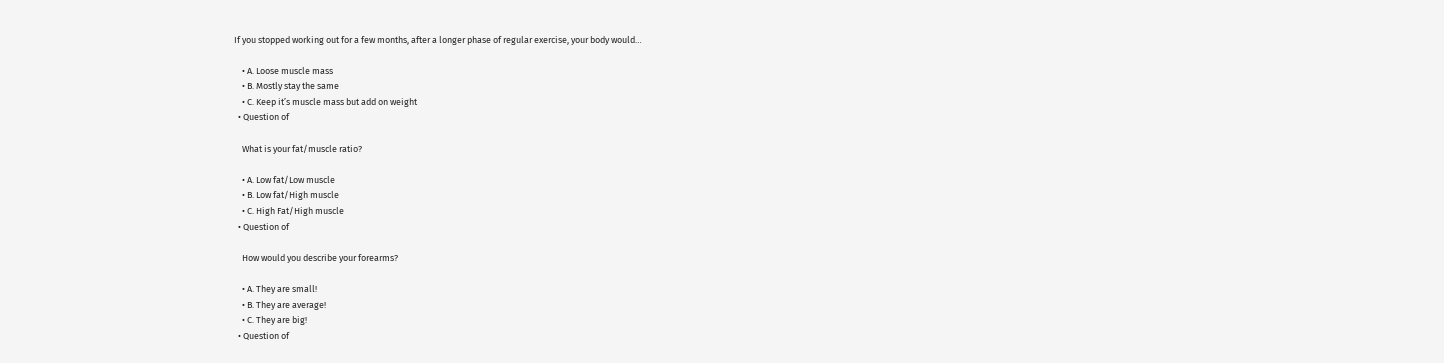If you stopped working out for a few months, after a longer phase of regular exercise, your body would…

    • A. Loose muscle mass
    • B. Mostly stay the same
    • C. Keep it’s muscle mass but add on weight
  • Question of

    What is your fat/muscle ratio?

    • A. Low fat/Low muscle
    • B. Low fat/High muscle
    • C. High Fat/High muscle
  • Question of

    How would you describe your forearms?

    • A. They are small!
    • B. They are average!
    • C. They are big!
  • Question of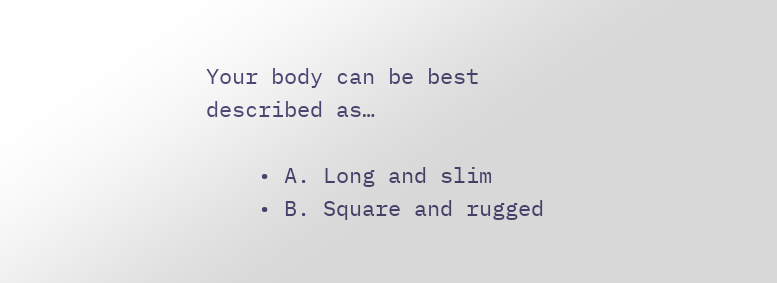Your body can be best described as…

    • A. Long and slim
    • B. Square and rugged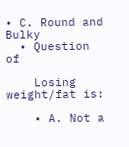• C. Round and Bulky
  • Question of

    Losing weight/fat is:

    • A. Not a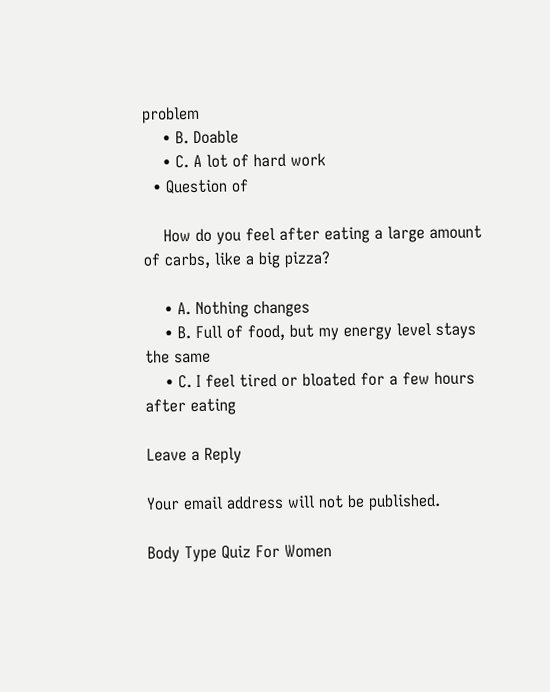problem
    • B. Doable
    • C. A lot of hard work
  • Question of

    How do you feel after eating a large amount of carbs, like a big pizza?

    • A. Nothing changes
    • B. Full of food, but my energy level stays the same
    • C. I feel tired or bloated for a few hours after eating

Leave a Reply

Your email address will not be published.

Body Type Quiz For Women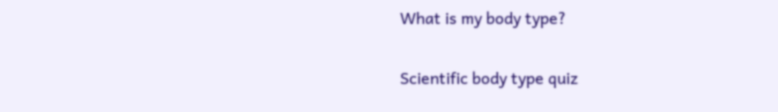What is my body type?

Scientific body type quiz